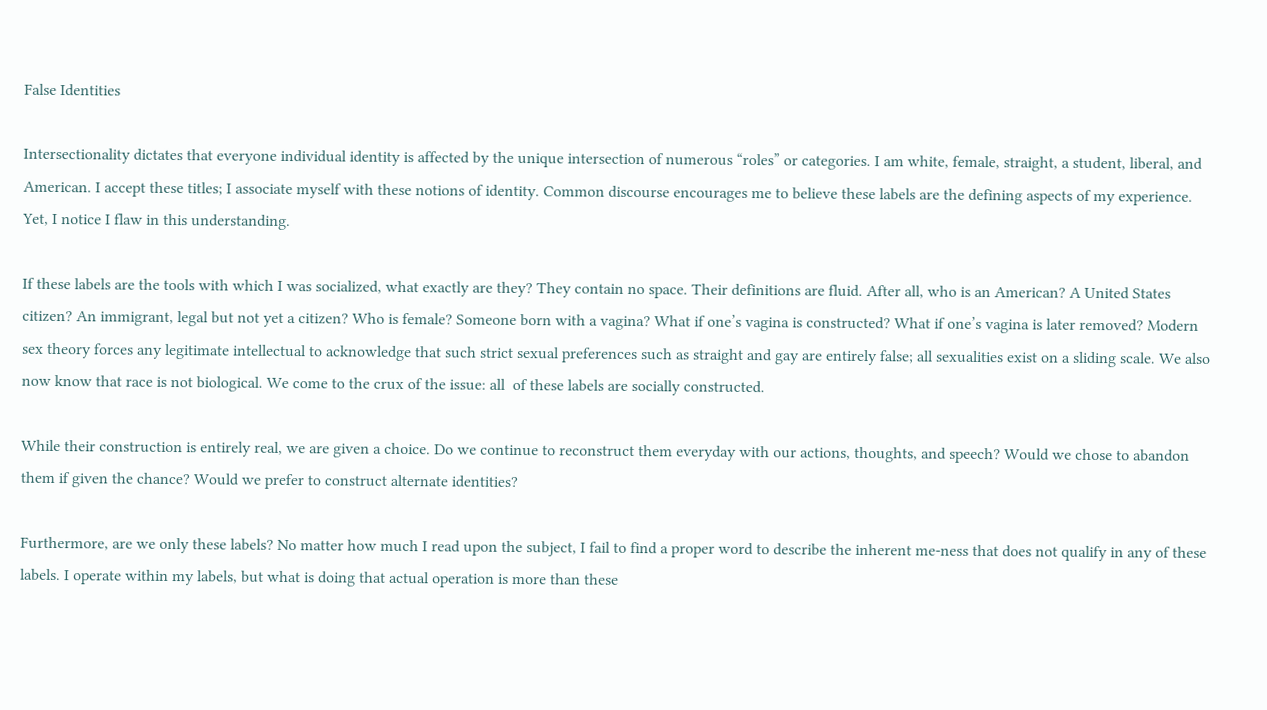False Identities

Intersectionality dictates that everyone individual identity is affected by the unique intersection of numerous “roles” or categories. I am white, female, straight, a student, liberal, and American. I accept these titles; I associate myself with these notions of identity. Common discourse encourages me to believe these labels are the defining aspects of my experience. Yet, I notice I flaw in this understanding.

If these labels are the tools with which I was socialized, what exactly are they? They contain no space. Their definitions are fluid. After all, who is an American? A United States citizen? An immigrant, legal but not yet a citizen? Who is female? Someone born with a vagina? What if one’s vagina is constructed? What if one’s vagina is later removed? Modern sex theory forces any legitimate intellectual to acknowledge that such strict sexual preferences such as straight and gay are entirely false; all sexualities exist on a sliding scale. We also now know that race is not biological. We come to the crux of the issue: all  of these labels are socially constructed.

While their construction is entirely real, we are given a choice. Do we continue to reconstruct them everyday with our actions, thoughts, and speech? Would we chose to abandon them if given the chance? Would we prefer to construct alternate identities?

Furthermore, are we only these labels? No matter how much I read upon the subject, I fail to find a proper word to describe the inherent me-ness that does not qualify in any of these labels. I operate within my labels, but what is doing that actual operation is more than these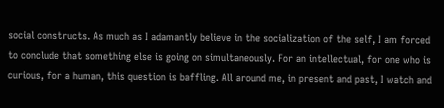social constructs. As much as I adamantly believe in the socialization of the self, I am forced to conclude that something else is going on simultaneously. For an intellectual, for one who is curious, for a human, this question is baffling. All around me, in present and past, I watch and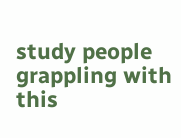study people grappling with this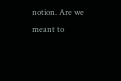notion. Are we meant to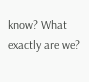know? What exactly are we?